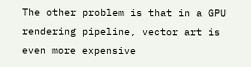The other problem is that in a GPU rendering pipeline, vector art is even more expensive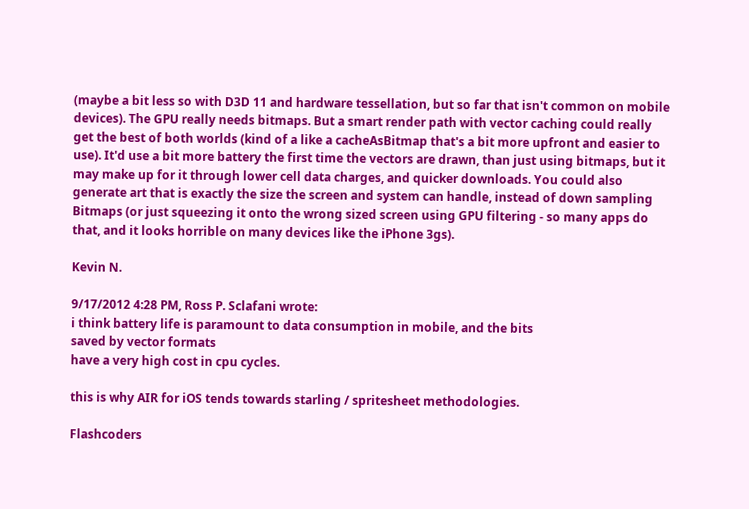(maybe a bit less so with D3D 11 and hardware tessellation, but so far that isn't common on mobile devices). The GPU really needs bitmaps. But a smart render path with vector caching could really get the best of both worlds (kind of a like a cacheAsBitmap that's a bit more upfront and easier to use). It'd use a bit more battery the first time the vectors are drawn, than just using bitmaps, but it may make up for it through lower cell data charges, and quicker downloads. You could also generate art that is exactly the size the screen and system can handle, instead of down sampling Bitmaps (or just squeezing it onto the wrong sized screen using GPU filtering - so many apps do that, and it looks horrible on many devices like the iPhone 3gs).

Kevin N.

9/17/2012 4:28 PM, Ross P. Sclafani wrote:
i think battery life is paramount to data consumption in mobile, and the bits
saved by vector formats
have a very high cost in cpu cycles.

this is why AIR for iOS tends towards starling / spritesheet methodologies.

Flashcoders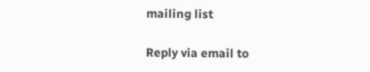mailing list

Reply via email to